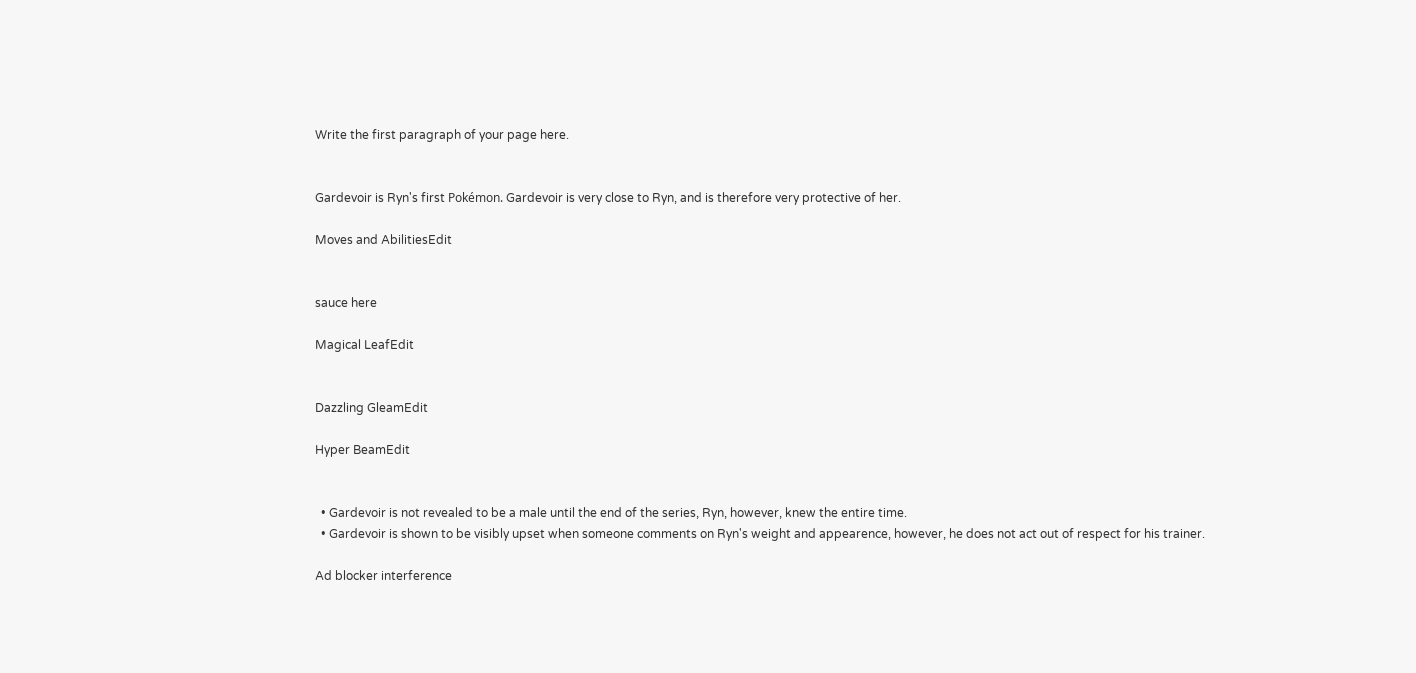Write the first paragraph of your page here.


Gardevoir is Ryn's first Pokémon. Gardevoir is very close to Ryn, and is therefore very protective of her.

Moves and AbilitiesEdit


sauce here

Magical LeafEdit


Dazzling GleamEdit

Hyper BeamEdit


  • Gardevoir is not revealed to be a male until the end of the series, Ryn, however, knew the entire time.
  • Gardevoir is shown to be visibly upset when someone comments on Ryn's weight and appearence, however, he does not act out of respect for his trainer.

Ad blocker interference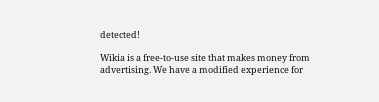detected!

Wikia is a free-to-use site that makes money from advertising. We have a modified experience for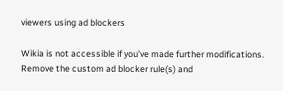viewers using ad blockers

Wikia is not accessible if you’ve made further modifications. Remove the custom ad blocker rule(s) and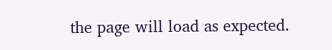the page will load as expected.